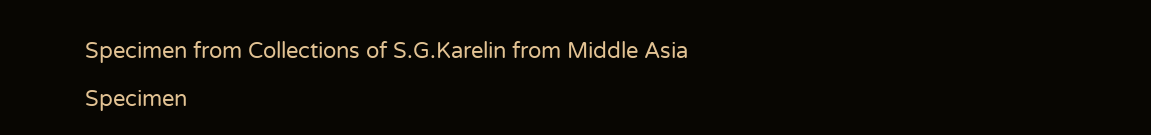Specimen from Collections of S.G.Karelin from Middle Asia

Specimen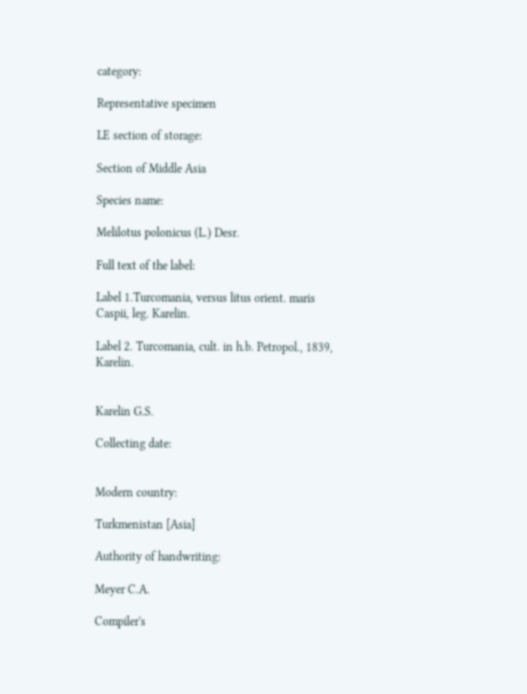category:

Representative specimen

LE section of storage:

Section of Middle Asia

Species name:

Melilotus polonicus (L.) Desr.

Full text of the label:

Label 1.Turcomania, versus litus orient. maris Caspii, leg. Karelin.

Label 2. Turcomania, cult. in h.b. Petropol., 1839, Karelin.


Karelin G.S.

Collecting date:


Modern country:

Turkmenistan [Asia]

Authority of handwriting:

Meyer C.A.

Compiler's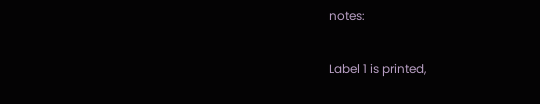notes:

Label 1 is printed,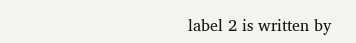label 2 is written by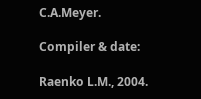C.A.Meyer.

Compiler & date:

Raenko L.M., 2004.